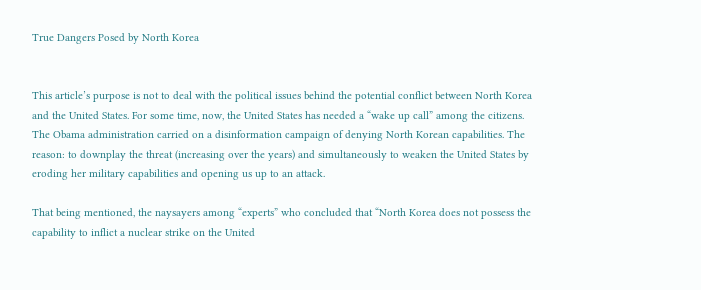True Dangers Posed by North Korea


This article’s purpose is not to deal with the political issues behind the potential conflict between North Korea and the United States. For some time, now, the United States has needed a “wake up call” among the citizens. The Obama administration carried on a disinformation campaign of denying North Korean capabilities. The reason: to downplay the threat (increasing over the years) and simultaneously to weaken the United States by eroding her military capabilities and opening us up to an attack.

That being mentioned, the naysayers among “experts” who concluded that “North Korea does not possess the capability to inflict a nuclear strike on the United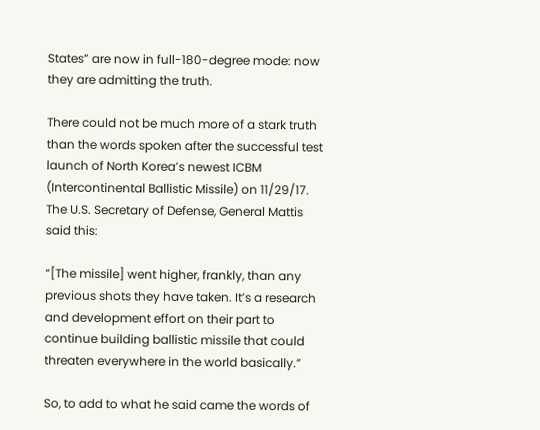States” are now in full-180-degree mode: now they are admitting the truth.

There could not be much more of a stark truth than the words spoken after the successful test launch of North Korea’s newest ICBM (Intercontinental Ballistic Missile) on 11/29/17. The U.S. Secretary of Defense, General Mattis said this:

“[The missile] went higher, frankly, than any previous shots they have taken. It’s a research and development effort on their part to continue building ballistic missile that could threaten everywhere in the world basically.”

So, to add to what he said came the words of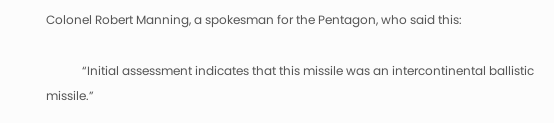Colonel Robert Manning, a spokesman for the Pentagon, who said this:

            “Initial assessment indicates that this missile was an intercontinental ballistic missile.”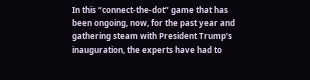In this “connect-the-dot” game that has been ongoing, now, for the past year and gathering steam with President Trump’s inauguration, the experts have had to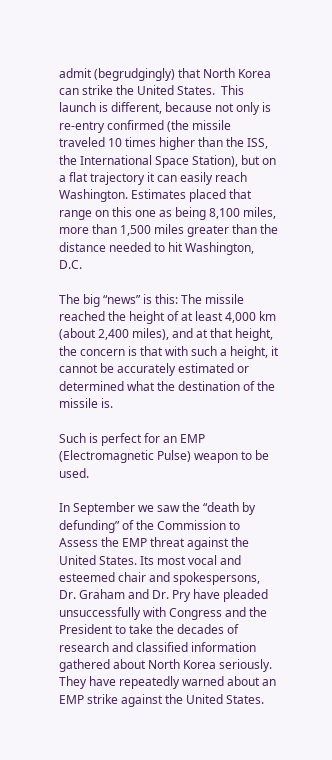admit (begrudgingly) that North Korea can strike the United States.  This launch is different, because not only is re-entry confirmed (the missile traveled 10 times higher than the ISS, the International Space Station), but on a flat trajectory it can easily reach Washington. Estimates placed that range on this one as being 8,100 miles, more than 1,500 miles greater than the distance needed to hit Washington, D.C.

The big “news” is this: The missile reached the height of at least 4,000 km (about 2,400 miles), and at that height, the concern is that with such a height, it cannot be accurately estimated or determined what the destination of the missile is.

Such is perfect for an EMP (Electromagnetic Pulse) weapon to be used.

In September we saw the “death by defunding” of the Commission to Assess the EMP threat against the United States. Its most vocal and esteemed chair and spokespersons, Dr. Graham and Dr. Pry have pleaded unsuccessfully with Congress and the President to take the decades of research and classified information gathered about North Korea seriously. They have repeatedly warned about an EMP strike against the United States.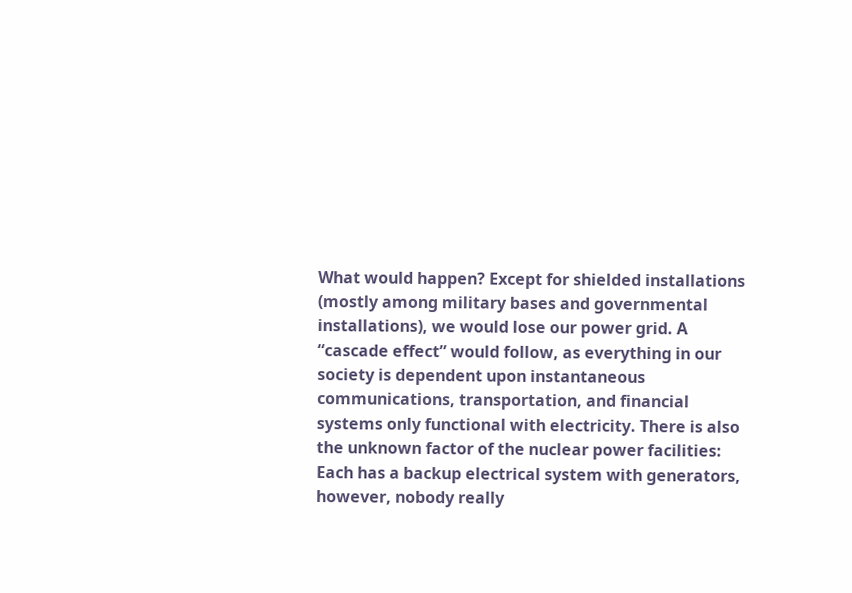What would happen? Except for shielded installations (mostly among military bases and governmental installations), we would lose our power grid. A “cascade effect” would follow, as everything in our society is dependent upon instantaneous communications, transportation, and financial systems only functional with electricity. There is also the unknown factor of the nuclear power facilities: Each has a backup electrical system with generators, however, nobody really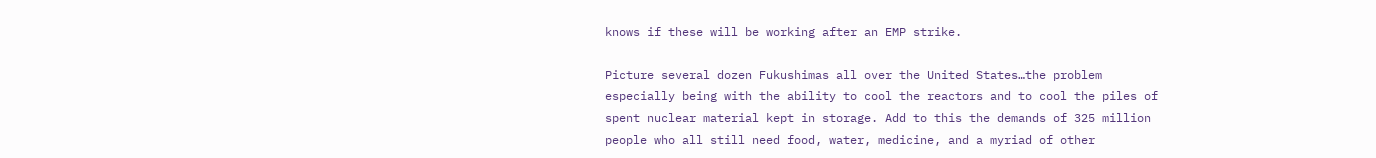knows if these will be working after an EMP strike.

Picture several dozen Fukushimas all over the United States…the problem especially being with the ability to cool the reactors and to cool the piles of spent nuclear material kept in storage. Add to this the demands of 325 million people who all still need food, water, medicine, and a myriad of other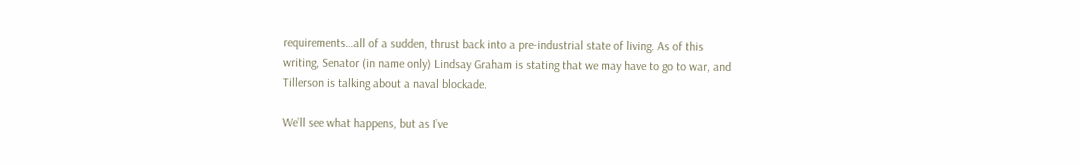requirements…all of a sudden, thrust back into a pre-industrial state of living. As of this writing, Senator (in name only) Lindsay Graham is stating that we may have to go to war, and Tillerson is talking about a naval blockade.

We’ll see what happens, but as I’ve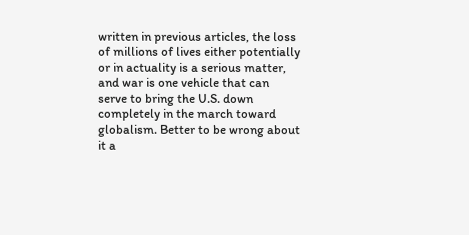written in previous articles, the loss of millions of lives either potentially or in actuality is a serious matter, and war is one vehicle that can serve to bring the U.S. down completely in the march toward globalism. Better to be wrong about it a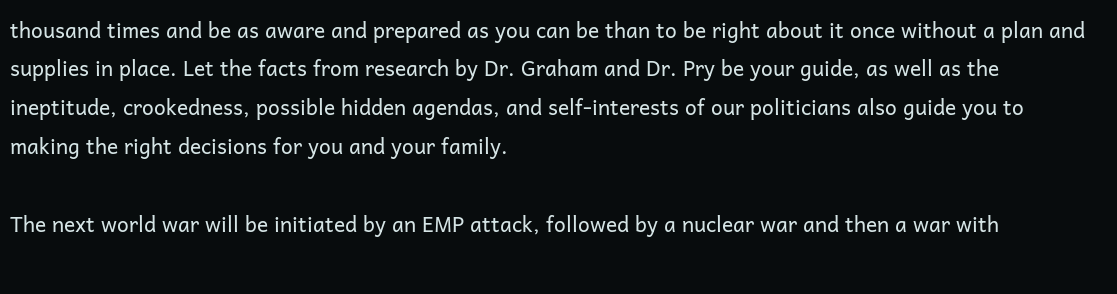thousand times and be as aware and prepared as you can be than to be right about it once without a plan and supplies in place. Let the facts from research by Dr. Graham and Dr. Pry be your guide, as well as the ineptitude, crookedness, possible hidden agendas, and self-interests of our politicians also guide you to making the right decisions for you and your family.

The next world war will be initiated by an EMP attack, followed by a nuclear war and then a war with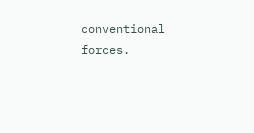conventional forces.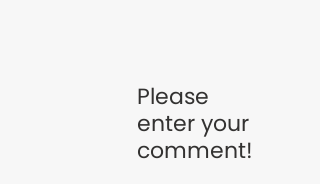Please enter your comment!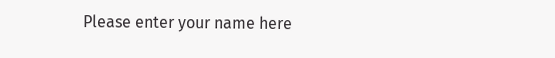Please enter your name here